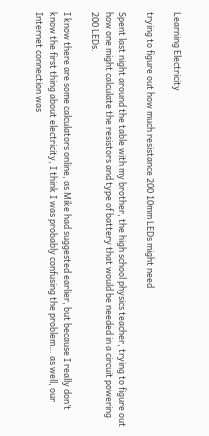Learning Electricity

trying to figure out how much resistance 200 10mm LEDs might need

Spent last night around the table with my brother, the high school physics teacher, trying to figure out how one might calculate the resistors and type of battery that would be needed in a circuit powering 200 LEDs.

I know there are some calculators online, as Mike had suggested earlier, but because I really don’t know the first thing about electricity, I think I was probably confusing the problem… as well, our Internet connection was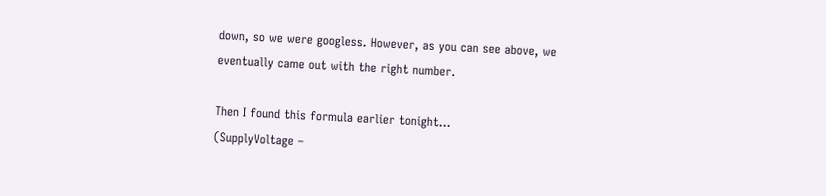down, so we were googless. However, as you can see above, we eventually came out with the right number.

Then I found this formula earlier tonight…
(SupplyVoltage –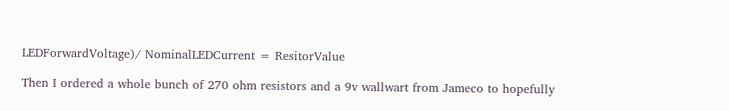LEDForwardVoltage)/ NominalLEDCurrent = ResitorValue

Then I ordered a whole bunch of 270 ohm resistors and a 9v wallwart from Jameco to hopefully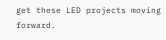get these LED projects moving forward.